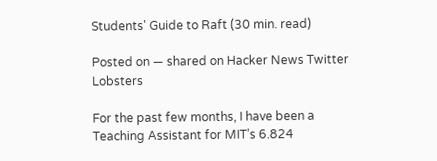Students' Guide to Raft (30 min. read)

Posted on — shared on Hacker News Twitter Lobsters

For the past few months, I have been a Teaching Assistant for MIT’s 6.824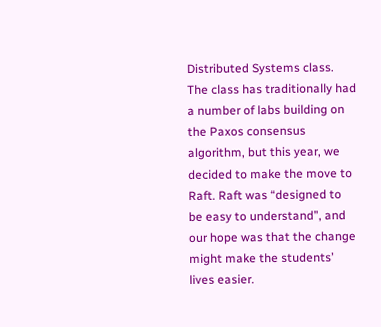Distributed Systems class. The class has traditionally had a number of labs building on the Paxos consensus algorithm, but this year, we decided to make the move to Raft. Raft was “designed to be easy to understand”, and our hope was that the change might make the students’ lives easier.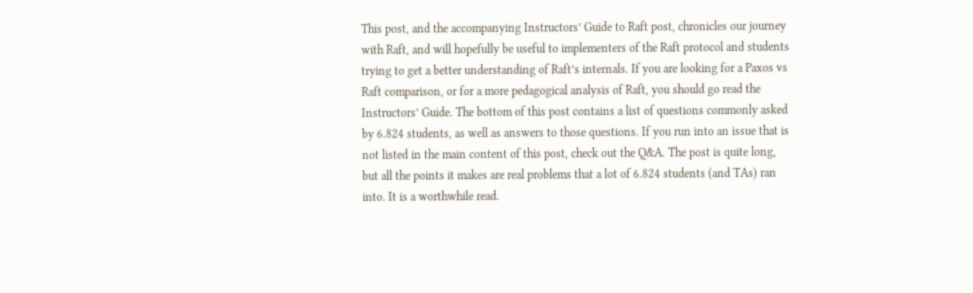This post, and the accompanying Instructors’ Guide to Raft post, chronicles our journey with Raft, and will hopefully be useful to implementers of the Raft protocol and students trying to get a better understanding of Raft’s internals. If you are looking for a Paxos vs Raft comparison, or for a more pedagogical analysis of Raft, you should go read the Instructors’ Guide. The bottom of this post contains a list of questions commonly asked by 6.824 students, as well as answers to those questions. If you run into an issue that is not listed in the main content of this post, check out the Q&A. The post is quite long, but all the points it makes are real problems that a lot of 6.824 students (and TAs) ran into. It is a worthwhile read.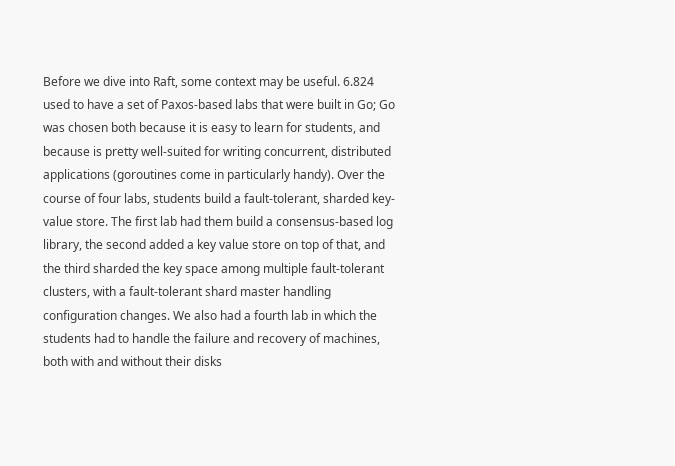Before we dive into Raft, some context may be useful. 6.824 used to have a set of Paxos-based labs that were built in Go; Go was chosen both because it is easy to learn for students, and because is pretty well-suited for writing concurrent, distributed applications (goroutines come in particularly handy). Over the course of four labs, students build a fault-tolerant, sharded key-value store. The first lab had them build a consensus-based log library, the second added a key value store on top of that, and the third sharded the key space among multiple fault-tolerant clusters, with a fault-tolerant shard master handling configuration changes. We also had a fourth lab in which the students had to handle the failure and recovery of machines, both with and without their disks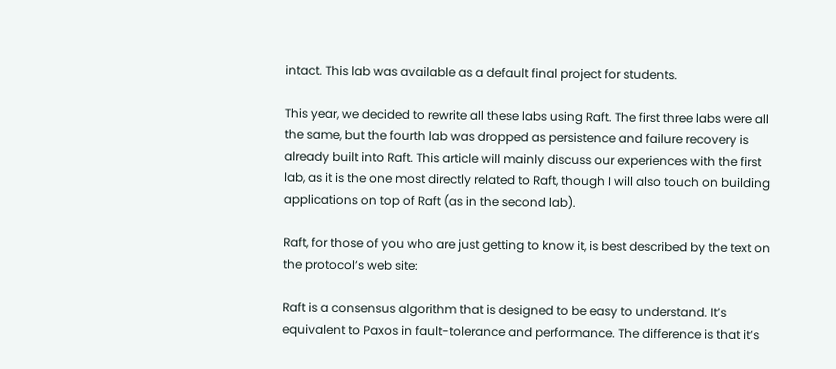intact. This lab was available as a default final project for students.

This year, we decided to rewrite all these labs using Raft. The first three labs were all the same, but the fourth lab was dropped as persistence and failure recovery is already built into Raft. This article will mainly discuss our experiences with the first lab, as it is the one most directly related to Raft, though I will also touch on building applications on top of Raft (as in the second lab).

Raft, for those of you who are just getting to know it, is best described by the text on the protocol’s web site:

Raft is a consensus algorithm that is designed to be easy to understand. It’s equivalent to Paxos in fault-tolerance and performance. The difference is that it’s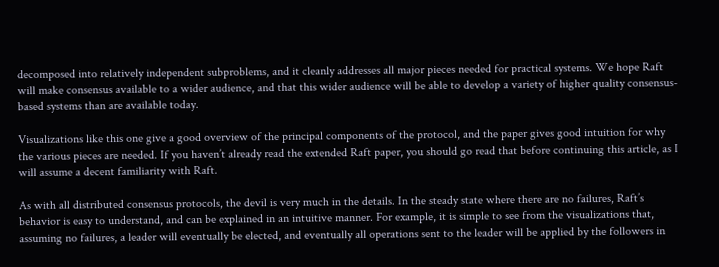decomposed into relatively independent subproblems, and it cleanly addresses all major pieces needed for practical systems. We hope Raft will make consensus available to a wider audience, and that this wider audience will be able to develop a variety of higher quality consensus-based systems than are available today.

Visualizations like this one give a good overview of the principal components of the protocol, and the paper gives good intuition for why the various pieces are needed. If you haven’t already read the extended Raft paper, you should go read that before continuing this article, as I will assume a decent familiarity with Raft.

As with all distributed consensus protocols, the devil is very much in the details. In the steady state where there are no failures, Raft’s behavior is easy to understand, and can be explained in an intuitive manner. For example, it is simple to see from the visualizations that, assuming no failures, a leader will eventually be elected, and eventually all operations sent to the leader will be applied by the followers in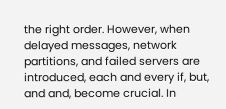the right order. However, when delayed messages, network partitions, and failed servers are introduced, each and every if, but, and and, become crucial. In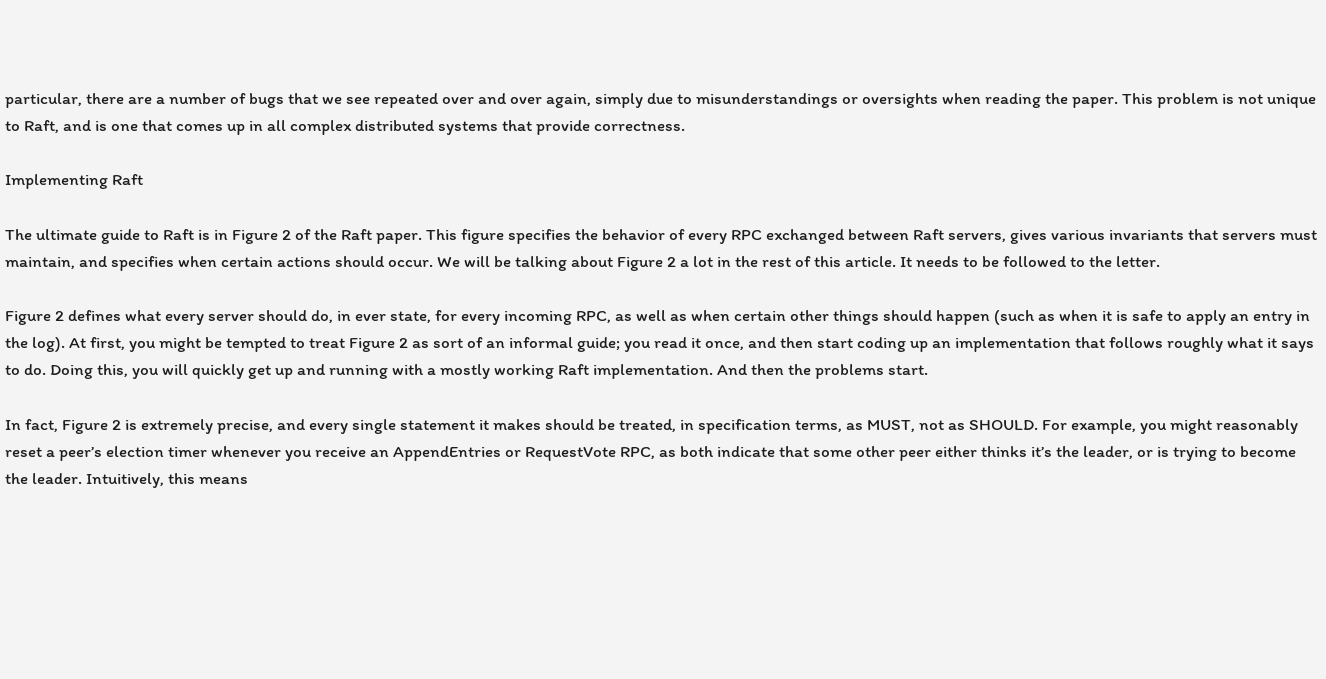particular, there are a number of bugs that we see repeated over and over again, simply due to misunderstandings or oversights when reading the paper. This problem is not unique to Raft, and is one that comes up in all complex distributed systems that provide correctness.

Implementing Raft

The ultimate guide to Raft is in Figure 2 of the Raft paper. This figure specifies the behavior of every RPC exchanged between Raft servers, gives various invariants that servers must maintain, and specifies when certain actions should occur. We will be talking about Figure 2 a lot in the rest of this article. It needs to be followed to the letter.

Figure 2 defines what every server should do, in ever state, for every incoming RPC, as well as when certain other things should happen (such as when it is safe to apply an entry in the log). At first, you might be tempted to treat Figure 2 as sort of an informal guide; you read it once, and then start coding up an implementation that follows roughly what it says to do. Doing this, you will quickly get up and running with a mostly working Raft implementation. And then the problems start.

In fact, Figure 2 is extremely precise, and every single statement it makes should be treated, in specification terms, as MUST, not as SHOULD. For example, you might reasonably reset a peer’s election timer whenever you receive an AppendEntries or RequestVote RPC, as both indicate that some other peer either thinks it’s the leader, or is trying to become the leader. Intuitively, this means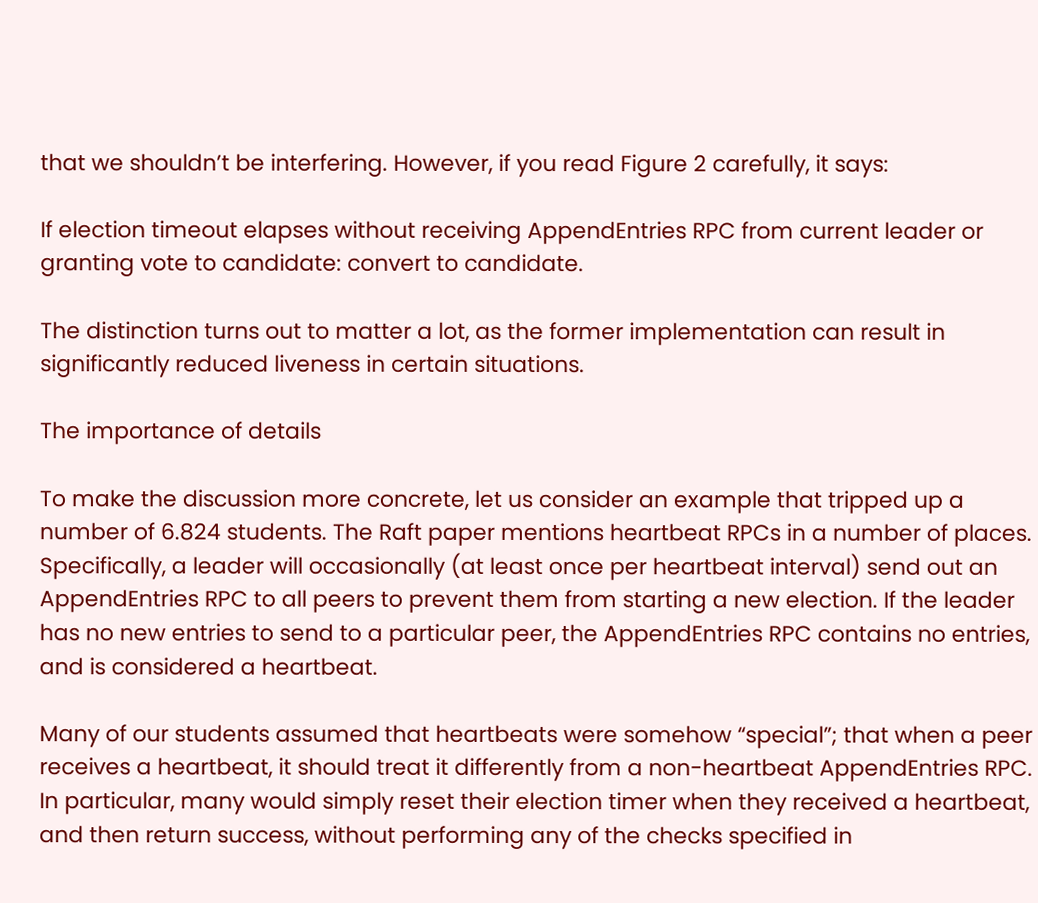that we shouldn’t be interfering. However, if you read Figure 2 carefully, it says:

If election timeout elapses without receiving AppendEntries RPC from current leader or granting vote to candidate: convert to candidate.

The distinction turns out to matter a lot, as the former implementation can result in significantly reduced liveness in certain situations.

The importance of details

To make the discussion more concrete, let us consider an example that tripped up a number of 6.824 students. The Raft paper mentions heartbeat RPCs in a number of places. Specifically, a leader will occasionally (at least once per heartbeat interval) send out an AppendEntries RPC to all peers to prevent them from starting a new election. If the leader has no new entries to send to a particular peer, the AppendEntries RPC contains no entries, and is considered a heartbeat.

Many of our students assumed that heartbeats were somehow “special”; that when a peer receives a heartbeat, it should treat it differently from a non-heartbeat AppendEntries RPC. In particular, many would simply reset their election timer when they received a heartbeat, and then return success, without performing any of the checks specified in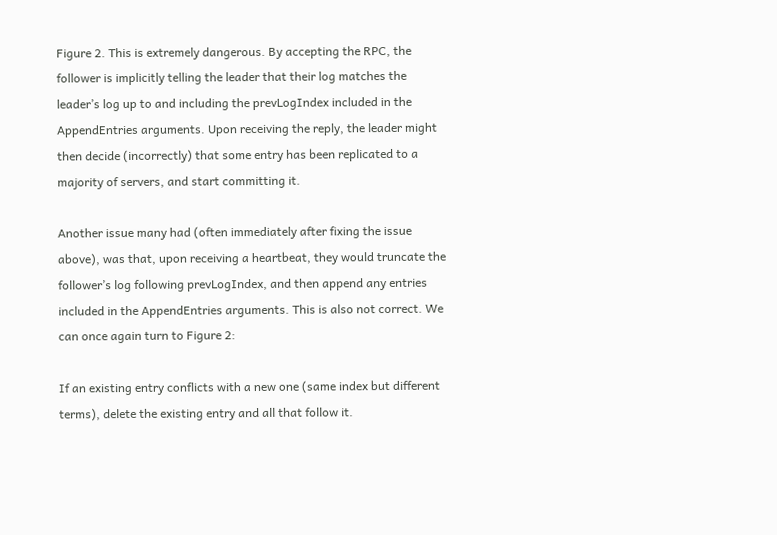Figure 2. This is extremely dangerous. By accepting the RPC, the follower is implicitly telling the leader that their log matches the leader’s log up to and including the prevLogIndex included in the AppendEntries arguments. Upon receiving the reply, the leader might then decide (incorrectly) that some entry has been replicated to a majority of servers, and start committing it.

Another issue many had (often immediately after fixing the issue above), was that, upon receiving a heartbeat, they would truncate the follower’s log following prevLogIndex, and then append any entries included in the AppendEntries arguments. This is also not correct. We can once again turn to Figure 2:

If an existing entry conflicts with a new one (same index but different terms), delete the existing entry and all that follow it.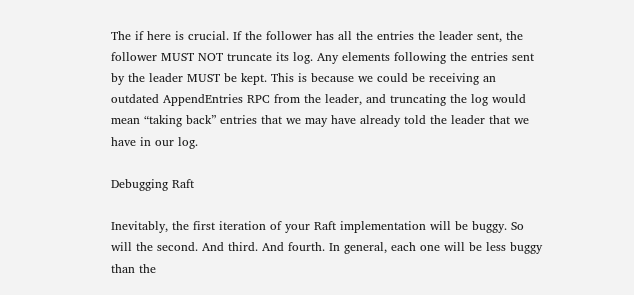The if here is crucial. If the follower has all the entries the leader sent, the follower MUST NOT truncate its log. Any elements following the entries sent by the leader MUST be kept. This is because we could be receiving an outdated AppendEntries RPC from the leader, and truncating the log would mean “taking back” entries that we may have already told the leader that we have in our log.

Debugging Raft

Inevitably, the first iteration of your Raft implementation will be buggy. So will the second. And third. And fourth. In general, each one will be less buggy than the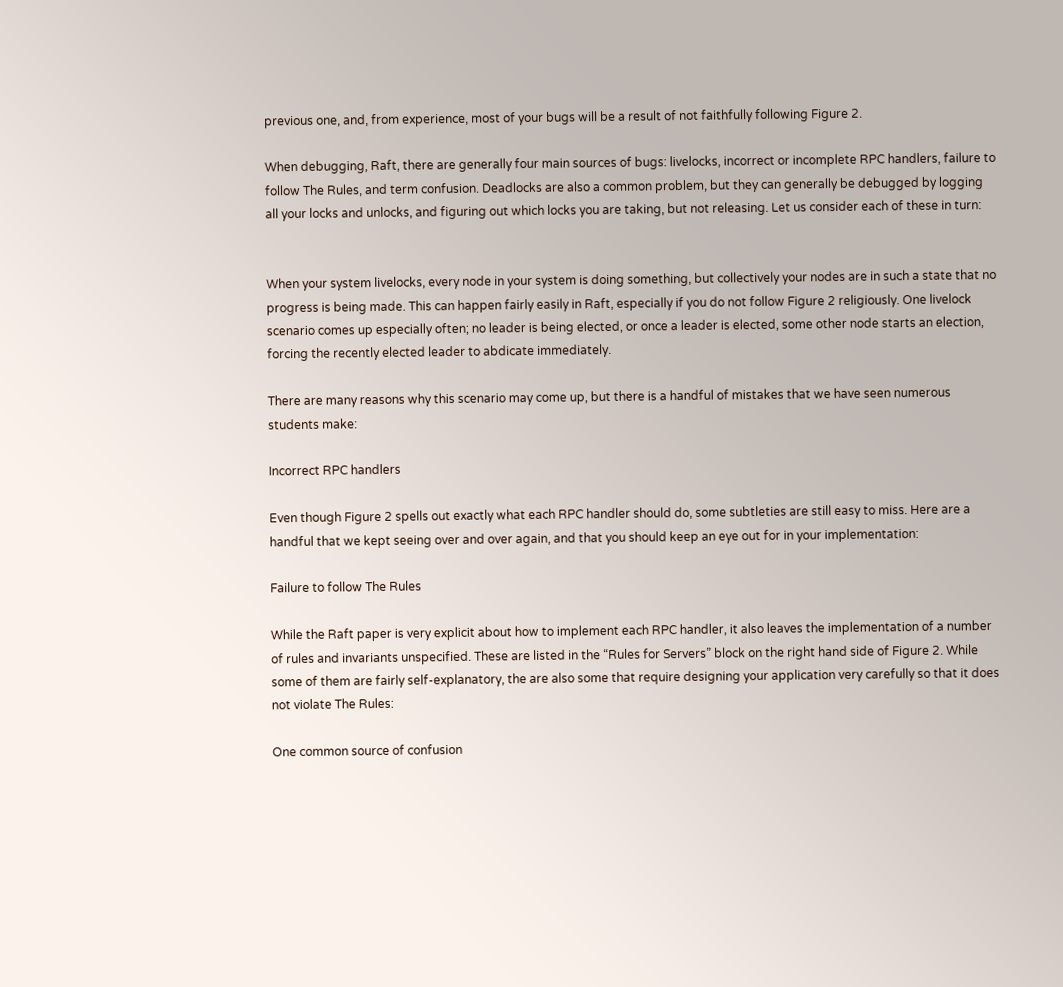previous one, and, from experience, most of your bugs will be a result of not faithfully following Figure 2.

When debugging, Raft, there are generally four main sources of bugs: livelocks, incorrect or incomplete RPC handlers, failure to follow The Rules, and term confusion. Deadlocks are also a common problem, but they can generally be debugged by logging all your locks and unlocks, and figuring out which locks you are taking, but not releasing. Let us consider each of these in turn:


When your system livelocks, every node in your system is doing something, but collectively your nodes are in such a state that no progress is being made. This can happen fairly easily in Raft, especially if you do not follow Figure 2 religiously. One livelock scenario comes up especially often; no leader is being elected, or once a leader is elected, some other node starts an election, forcing the recently elected leader to abdicate immediately.

There are many reasons why this scenario may come up, but there is a handful of mistakes that we have seen numerous students make:

Incorrect RPC handlers

Even though Figure 2 spells out exactly what each RPC handler should do, some subtleties are still easy to miss. Here are a handful that we kept seeing over and over again, and that you should keep an eye out for in your implementation:

Failure to follow The Rules

While the Raft paper is very explicit about how to implement each RPC handler, it also leaves the implementation of a number of rules and invariants unspecified. These are listed in the “Rules for Servers” block on the right hand side of Figure 2. While some of them are fairly self-explanatory, the are also some that require designing your application very carefully so that it does not violate The Rules:

One common source of confusion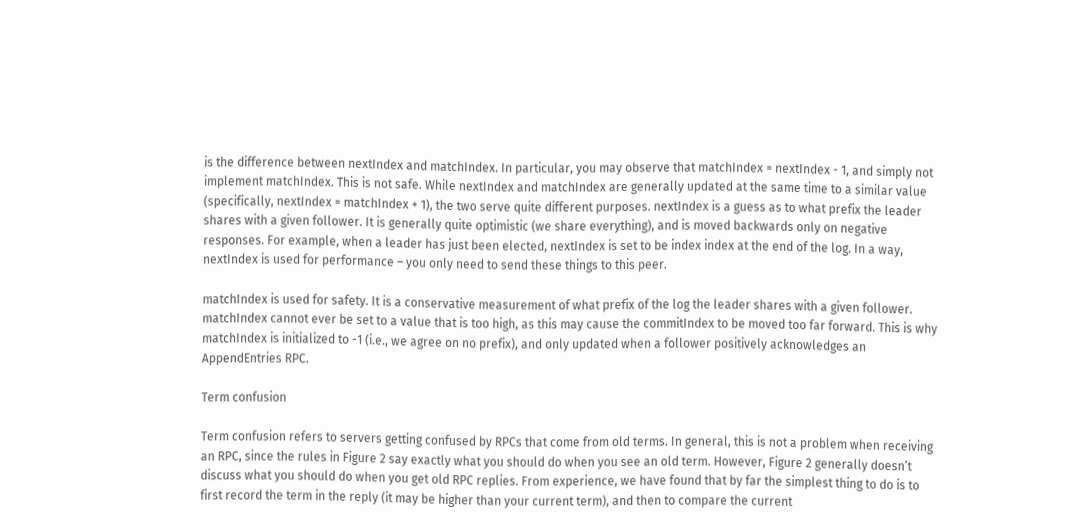is the difference between nextIndex and matchIndex. In particular, you may observe that matchIndex = nextIndex - 1, and simply not implement matchIndex. This is not safe. While nextIndex and matchIndex are generally updated at the same time to a similar value (specifically, nextIndex = matchIndex + 1), the two serve quite different purposes. nextIndex is a guess as to what prefix the leader shares with a given follower. It is generally quite optimistic (we share everything), and is moved backwards only on negative responses. For example, when a leader has just been elected, nextIndex is set to be index index at the end of the log. In a way, nextIndex is used for performance – you only need to send these things to this peer.

matchIndex is used for safety. It is a conservative measurement of what prefix of the log the leader shares with a given follower. matchIndex cannot ever be set to a value that is too high, as this may cause the commitIndex to be moved too far forward. This is why matchIndex is initialized to -1 (i.e., we agree on no prefix), and only updated when a follower positively acknowledges an AppendEntries RPC.

Term confusion

Term confusion refers to servers getting confused by RPCs that come from old terms. In general, this is not a problem when receiving an RPC, since the rules in Figure 2 say exactly what you should do when you see an old term. However, Figure 2 generally doesn’t discuss what you should do when you get old RPC replies. From experience, we have found that by far the simplest thing to do is to first record the term in the reply (it may be higher than your current term), and then to compare the current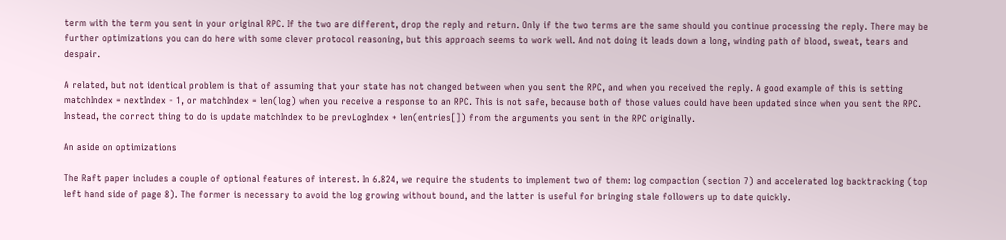term with the term you sent in your original RPC. If the two are different, drop the reply and return. Only if the two terms are the same should you continue processing the reply. There may be further optimizations you can do here with some clever protocol reasoning, but this approach seems to work well. And not doing it leads down a long, winding path of blood, sweat, tears and despair.

A related, but not identical problem is that of assuming that your state has not changed between when you sent the RPC, and when you received the reply. A good example of this is setting matchIndex = nextIndex - 1, or matchIndex = len(log) when you receive a response to an RPC. This is not safe, because both of those values could have been updated since when you sent the RPC. Instead, the correct thing to do is update matchIndex to be prevLogIndex + len(entries[]) from the arguments you sent in the RPC originally.

An aside on optimizations

The Raft paper includes a couple of optional features of interest. In 6.824, we require the students to implement two of them: log compaction (section 7) and accelerated log backtracking (top left hand side of page 8). The former is necessary to avoid the log growing without bound, and the latter is useful for bringing stale followers up to date quickly.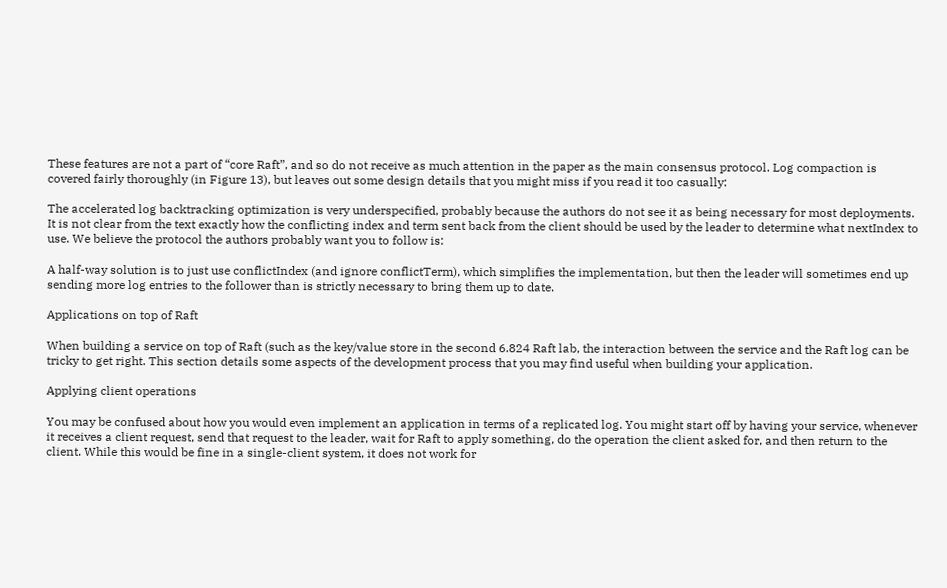These features are not a part of “core Raft”, and so do not receive as much attention in the paper as the main consensus protocol. Log compaction is covered fairly thoroughly (in Figure 13), but leaves out some design details that you might miss if you read it too casually:

The accelerated log backtracking optimization is very underspecified, probably because the authors do not see it as being necessary for most deployments. It is not clear from the text exactly how the conflicting index and term sent back from the client should be used by the leader to determine what nextIndex to use. We believe the protocol the authors probably want you to follow is:

A half-way solution is to just use conflictIndex (and ignore conflictTerm), which simplifies the implementation, but then the leader will sometimes end up sending more log entries to the follower than is strictly necessary to bring them up to date.

Applications on top of Raft

When building a service on top of Raft (such as the key/value store in the second 6.824 Raft lab, the interaction between the service and the Raft log can be tricky to get right. This section details some aspects of the development process that you may find useful when building your application.

Applying client operations

You may be confused about how you would even implement an application in terms of a replicated log. You might start off by having your service, whenever it receives a client request, send that request to the leader, wait for Raft to apply something, do the operation the client asked for, and then return to the client. While this would be fine in a single-client system, it does not work for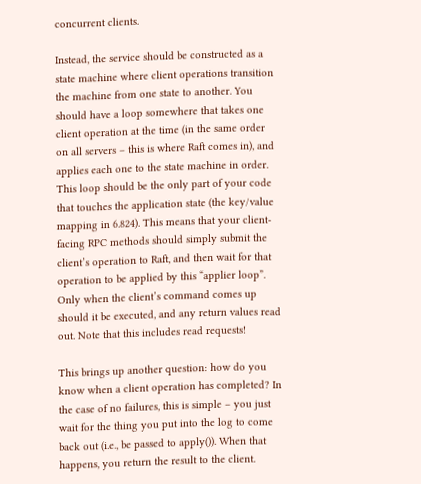concurrent clients.

Instead, the service should be constructed as a state machine where client operations transition the machine from one state to another. You should have a loop somewhere that takes one client operation at the time (in the same order on all servers – this is where Raft comes in), and applies each one to the state machine in order. This loop should be the only part of your code that touches the application state (the key/value mapping in 6.824). This means that your client-facing RPC methods should simply submit the client’s operation to Raft, and then wait for that operation to be applied by this “applier loop”. Only when the client’s command comes up should it be executed, and any return values read out. Note that this includes read requests!

This brings up another question: how do you know when a client operation has completed? In the case of no failures, this is simple – you just wait for the thing you put into the log to come back out (i.e., be passed to apply()). When that happens, you return the result to the client.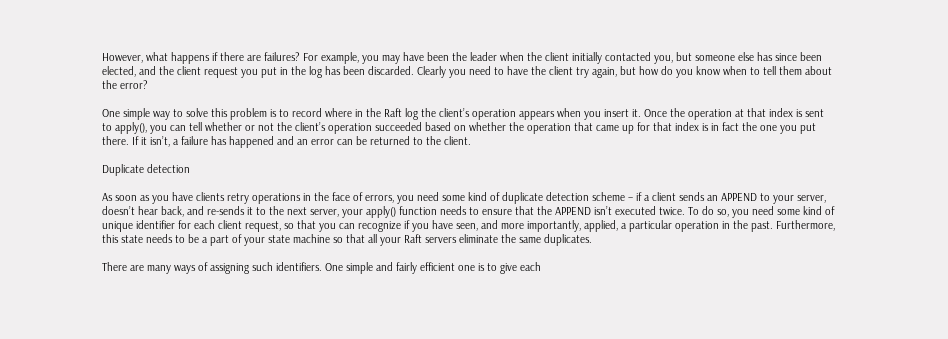However, what happens if there are failures? For example, you may have been the leader when the client initially contacted you, but someone else has since been elected, and the client request you put in the log has been discarded. Clearly you need to have the client try again, but how do you know when to tell them about the error?

One simple way to solve this problem is to record where in the Raft log the client’s operation appears when you insert it. Once the operation at that index is sent to apply(), you can tell whether or not the client’s operation succeeded based on whether the operation that came up for that index is in fact the one you put there. If it isn’t, a failure has happened and an error can be returned to the client.

Duplicate detection

As soon as you have clients retry operations in the face of errors, you need some kind of duplicate detection scheme – if a client sends an APPEND to your server, doesn’t hear back, and re-sends it to the next server, your apply() function needs to ensure that the APPEND isn’t executed twice. To do so, you need some kind of unique identifier for each client request, so that you can recognize if you have seen, and more importantly, applied, a particular operation in the past. Furthermore, this state needs to be a part of your state machine so that all your Raft servers eliminate the same duplicates.

There are many ways of assigning such identifiers. One simple and fairly efficient one is to give each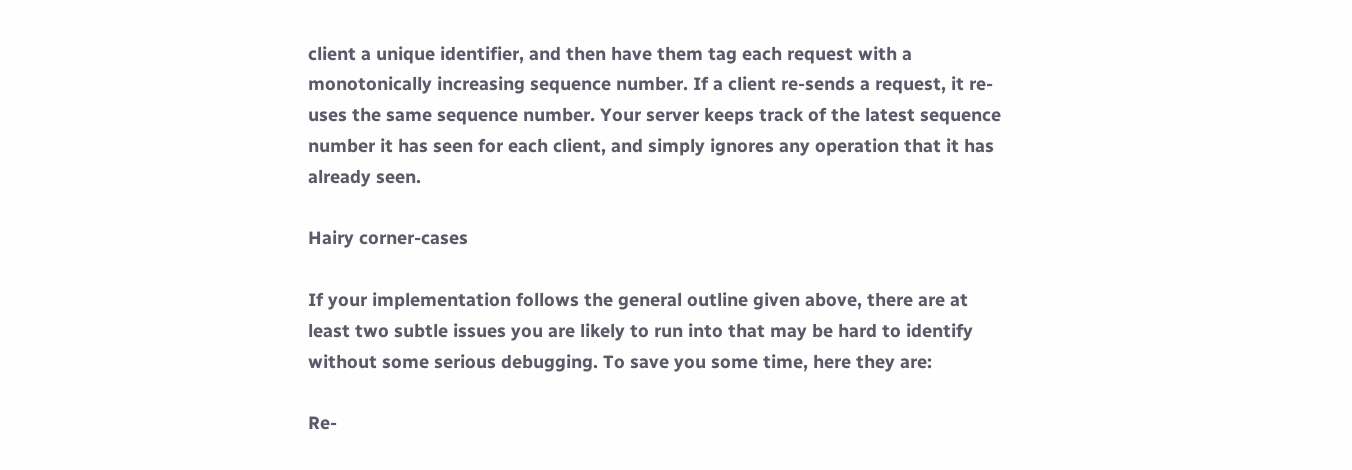client a unique identifier, and then have them tag each request with a monotonically increasing sequence number. If a client re-sends a request, it re-uses the same sequence number. Your server keeps track of the latest sequence number it has seen for each client, and simply ignores any operation that it has already seen.

Hairy corner-cases

If your implementation follows the general outline given above, there are at least two subtle issues you are likely to run into that may be hard to identify without some serious debugging. To save you some time, here they are:

Re-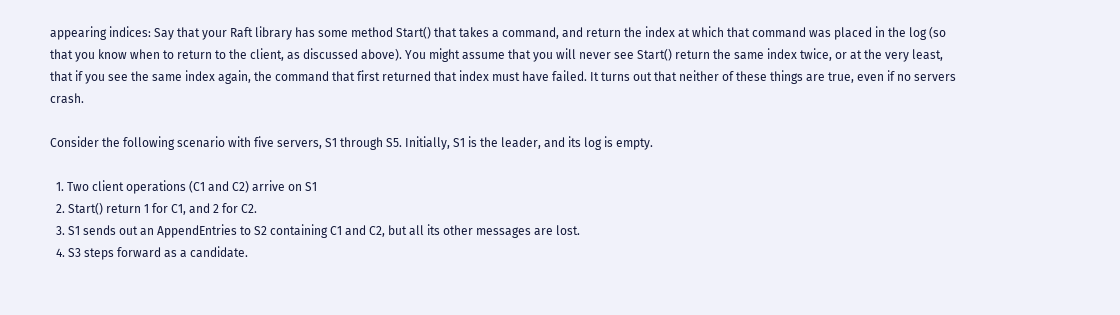appearing indices: Say that your Raft library has some method Start() that takes a command, and return the index at which that command was placed in the log (so that you know when to return to the client, as discussed above). You might assume that you will never see Start() return the same index twice, or at the very least, that if you see the same index again, the command that first returned that index must have failed. It turns out that neither of these things are true, even if no servers crash.

Consider the following scenario with five servers, S1 through S5. Initially, S1 is the leader, and its log is empty.

  1. Two client operations (C1 and C2) arrive on S1
  2. Start() return 1 for C1, and 2 for C2.
  3. S1 sends out an AppendEntries to S2 containing C1 and C2, but all its other messages are lost.
  4. S3 steps forward as a candidate.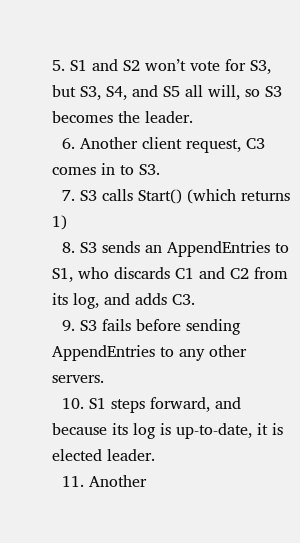5. S1 and S2 won’t vote for S3, but S3, S4, and S5 all will, so S3 becomes the leader.
  6. Another client request, C3 comes in to S3.
  7. S3 calls Start() (which returns 1)
  8. S3 sends an AppendEntries to S1, who discards C1 and C2 from its log, and adds C3.
  9. S3 fails before sending AppendEntries to any other servers.
  10. S1 steps forward, and because its log is up-to-date, it is elected leader.
  11. Another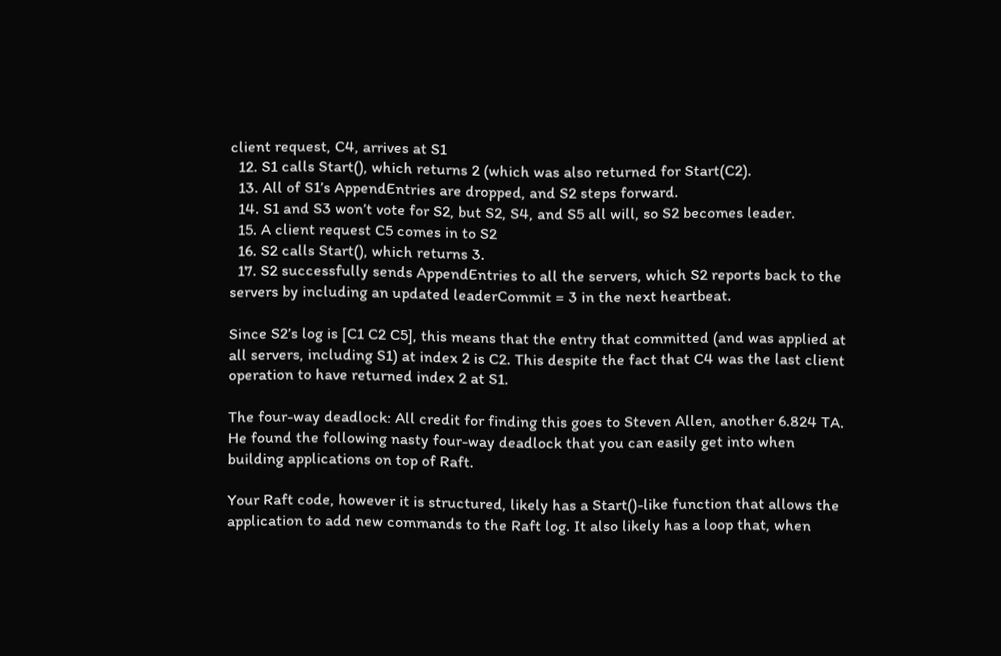client request, C4, arrives at S1
  12. S1 calls Start(), which returns 2 (which was also returned for Start(C2).
  13. All of S1’s AppendEntries are dropped, and S2 steps forward.
  14. S1 and S3 won’t vote for S2, but S2, S4, and S5 all will, so S2 becomes leader.
  15. A client request C5 comes in to S2
  16. S2 calls Start(), which returns 3.
  17. S2 successfully sends AppendEntries to all the servers, which S2 reports back to the servers by including an updated leaderCommit = 3 in the next heartbeat.

Since S2’s log is [C1 C2 C5], this means that the entry that committed (and was applied at all servers, including S1) at index 2 is C2. This despite the fact that C4 was the last client operation to have returned index 2 at S1.

The four-way deadlock: All credit for finding this goes to Steven Allen, another 6.824 TA. He found the following nasty four-way deadlock that you can easily get into when building applications on top of Raft.

Your Raft code, however it is structured, likely has a Start()-like function that allows the application to add new commands to the Raft log. It also likely has a loop that, when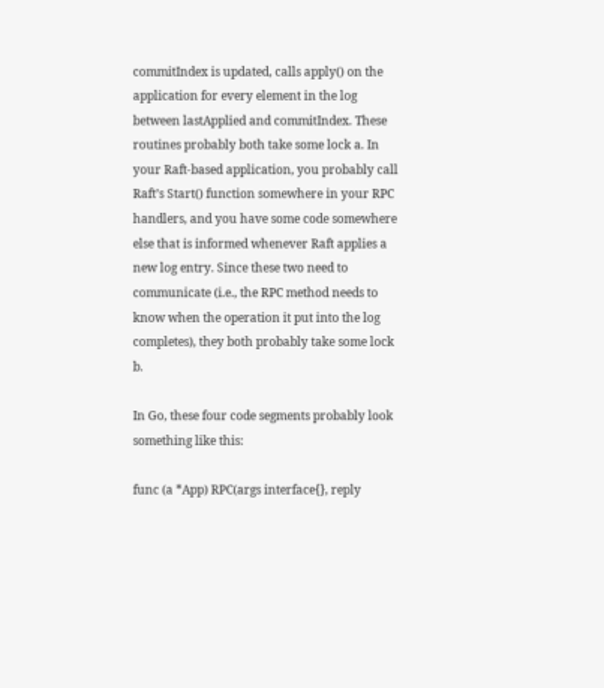commitIndex is updated, calls apply() on the application for every element in the log between lastApplied and commitIndex. These routines probably both take some lock a. In your Raft-based application, you probably call Raft’s Start() function somewhere in your RPC handlers, and you have some code somewhere else that is informed whenever Raft applies a new log entry. Since these two need to communicate (i.e., the RPC method needs to know when the operation it put into the log completes), they both probably take some lock b.

In Go, these four code segments probably look something like this:

func (a *App) RPC(args interface{}, reply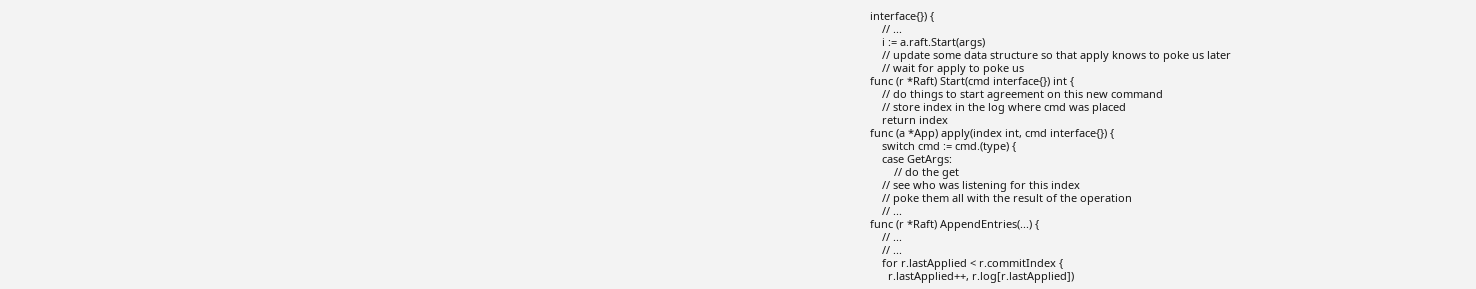interface{}) {
    // ...
    i := a.raft.Start(args)
    // update some data structure so that apply knows to poke us later
    // wait for apply to poke us
func (r *Raft) Start(cmd interface{}) int {
    // do things to start agreement on this new command
    // store index in the log where cmd was placed
    return index
func (a *App) apply(index int, cmd interface{}) {
    switch cmd := cmd.(type) {
    case GetArgs:
        // do the get
    // see who was listening for this index
    // poke them all with the result of the operation
    // ...
func (r *Raft) AppendEntries(...) {
    // ...
    // ...
    for r.lastApplied < r.commitIndex {
      r.lastApplied++, r.log[r.lastApplied])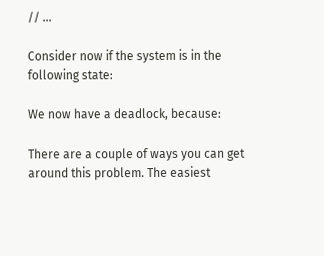// ...

Consider now if the system is in the following state:

We now have a deadlock, because:

There are a couple of ways you can get around this problem. The easiest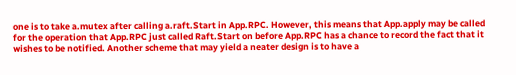one is to take a.mutex after calling a.raft.Start in App.RPC. However, this means that App.apply may be called for the operation that App.RPC just called Raft.Start on before App.RPC has a chance to record the fact that it wishes to be notified. Another scheme that may yield a neater design is to have a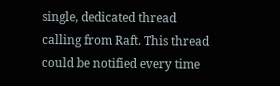single, dedicated thread calling from Raft. This thread could be notified every time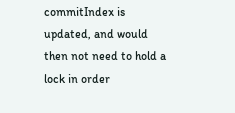commitIndex is updated, and would then not need to hold a lock in order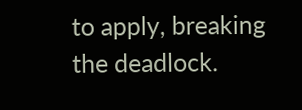to apply, breaking the deadlock.